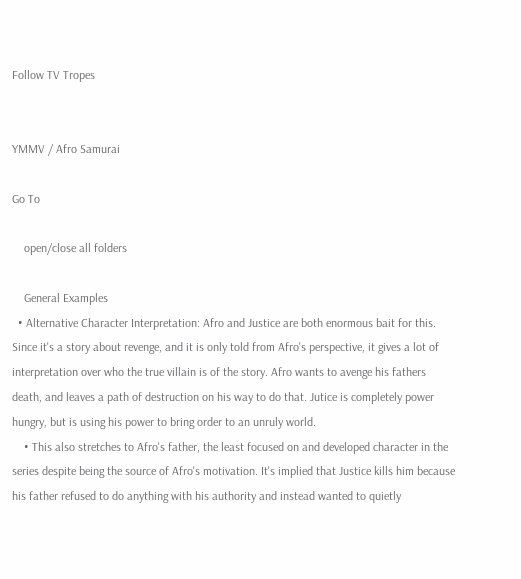Follow TV Tropes


YMMV / Afro Samurai

Go To

    open/close all folders

    General Examples
  • Alternative Character Interpretation: Afro and Justice are both enormous bait for this. Since it's a story about revenge, and it is only told from Afro's perspective, it gives a lot of interpretation over who the true villain is of the story. Afro wants to avenge his fathers death, and leaves a path of destruction on his way to do that. Jutice is completely power hungry, but is using his power to bring order to an unruly world.
    • This also stretches to Afro's father, the least focused on and developed character in the series despite being the source of Afro's motivation. It's implied that Justice kills him because his father refused to do anything with his authority and instead wanted to quietly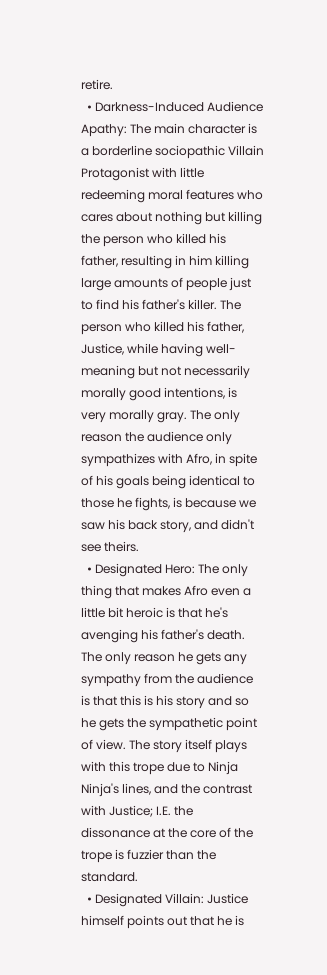retire.
  • Darkness-Induced Audience Apathy: The main character is a borderline sociopathic Villain Protagonist with little redeeming moral features who cares about nothing but killing the person who killed his father, resulting in him killing large amounts of people just to find his father's killer. The person who killed his father, Justice, while having well-meaning but not necessarily morally good intentions, is very morally gray. The only reason the audience only sympathizes with Afro, in spite of his goals being identical to those he fights, is because we saw his back story, and didn't see theirs.
  • Designated Hero: The only thing that makes Afro even a little bit heroic is that he's avenging his father's death. The only reason he gets any sympathy from the audience is that this is his story and so he gets the sympathetic point of view. The story itself plays with this trope due to Ninja Ninja's lines, and the contrast with Justice; I.E. the dissonance at the core of the trope is fuzzier than the standard.
  • Designated Villain: Justice himself points out that he is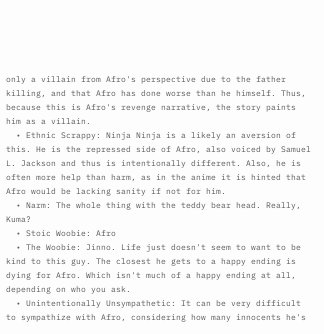only a villain from Afro's perspective due to the father killing, and that Afro has done worse than he himself. Thus, because this is Afro's revenge narrative, the story paints him as a villain.
  • Ethnic Scrappy: Ninja Ninja is a likely an aversion of this. He is the repressed side of Afro, also voiced by Samuel L. Jackson and thus is intentionally different. Also, he is often more help than harm, as in the anime it is hinted that Afro would be lacking sanity if not for him.
  • Narm: The whole thing with the teddy bear head. Really, Kuma?
  • Stoic Woobie: Afro
  • The Woobie: Jinno. Life just doesn't seem to want to be kind to this guy. The closest he gets to a happy ending is dying for Afro. Which isn't much of a happy ending at all, depending on who you ask.
  • Unintentionally Unsympathetic: It can be very difficult to sympathize with Afro, considering how many innocents he's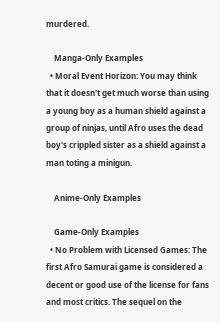murdered.

    Manga-Only Examples
  • Moral Event Horizon: You may think that it doesn't get much worse than using a young boy as a human shield against a group of ninjas, until Afro uses the dead boy's crippled sister as a shield against a man toting a minigun.

    Anime-Only Examples

    Game-Only Examples
  • No Problem with Licensed Games: The first Afro Samurai game is considered a decent or good use of the license for fans and most critics. The sequel on the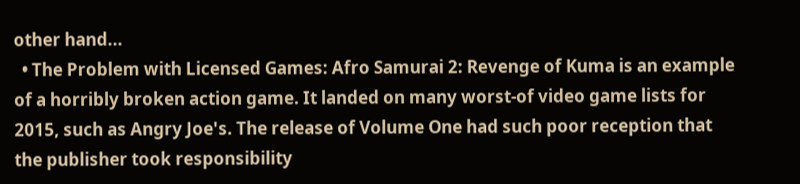other hand...
  • The Problem with Licensed Games: Afro Samurai 2: Revenge of Kuma is an example of a horribly broken action game. It landed on many worst-of video game lists for 2015, such as Angry Joe's. The release of Volume One had such poor reception that the publisher took responsibility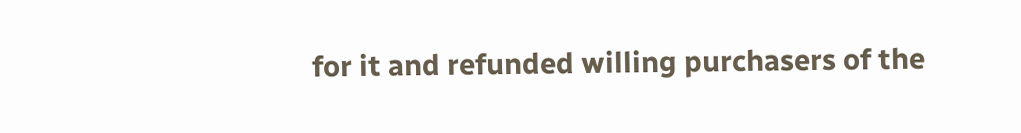for it and refunded willing purchasers of the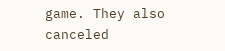game. They also canceled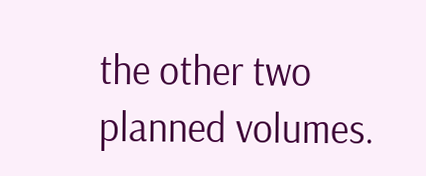the other two planned volumes.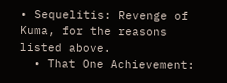• Sequelitis: Revenge of Kuma, for the reasons listed above.
  • That One Achievement: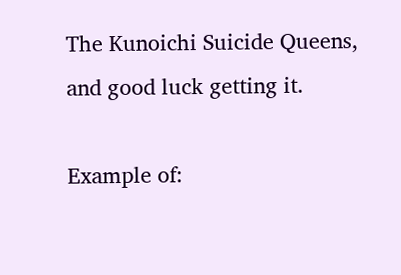The Kunoichi Suicide Queens, and good luck getting it.

Example of: